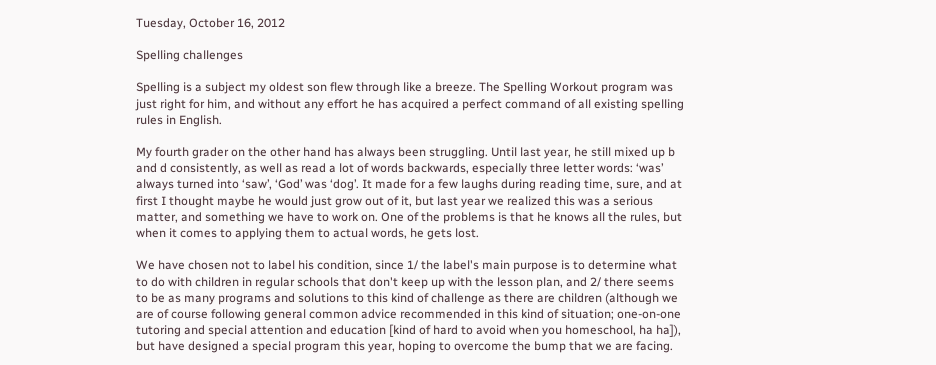Tuesday, October 16, 2012

Spelling challenges

Spelling is a subject my oldest son flew through like a breeze. The Spelling Workout program was just right for him, and without any effort he has acquired a perfect command of all existing spelling rules in English.

My fourth grader on the other hand has always been struggling. Until last year, he still mixed up b and d consistently, as well as read a lot of words backwards, especially three letter words: ‘was’ always turned into ‘saw’, ‘God’ was ‘dog’. It made for a few laughs during reading time, sure, and at first I thought maybe he would just grow out of it, but last year we realized this was a serious matter, and something we have to work on. One of the problems is that he knows all the rules, but when it comes to applying them to actual words, he gets lost.

We have chosen not to label his condition, since 1/ the label's main purpose is to determine what to do with children in regular schools that don't keep up with the lesson plan, and 2/ there seems to be as many programs and solutions to this kind of challenge as there are children (although we are of course following general common advice recommended in this kind of situation; one-on-one tutoring and special attention and education [kind of hard to avoid when you homeschool, ha ha]), but have designed a special program this year, hoping to overcome the bump that we are facing.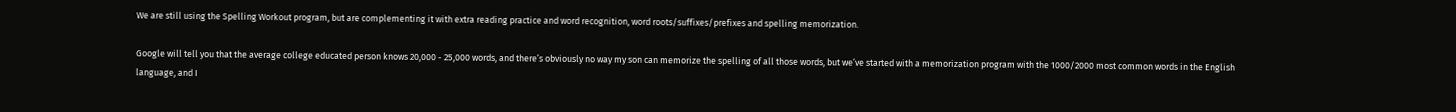We are still using the Spelling Workout program, but are complementing it with extra reading practice and word recognition, word roots/suffixes/prefixes and spelling memorization.

Google will tell you that the average college educated person knows 20,000 - 25,000 words, and there’s obviously no way my son can memorize the spelling of all those words, but we’ve started with a memorization program with the 1000/2000 most common words in the English language, and I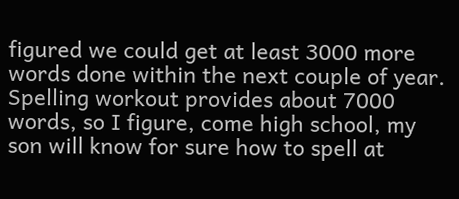figured we could get at least 3000 more words done within the next couple of year. Spelling workout provides about 7000 words, so I figure, come high school, my son will know for sure how to spell at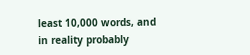least 10,000 words, and in reality probably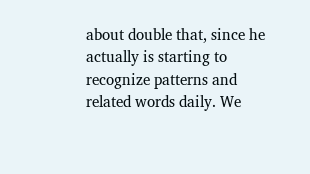about double that, since he actually is starting to recognize patterns and related words daily. We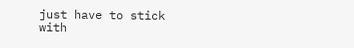just have to stick with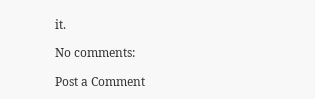it.

No comments:

Post a Comment